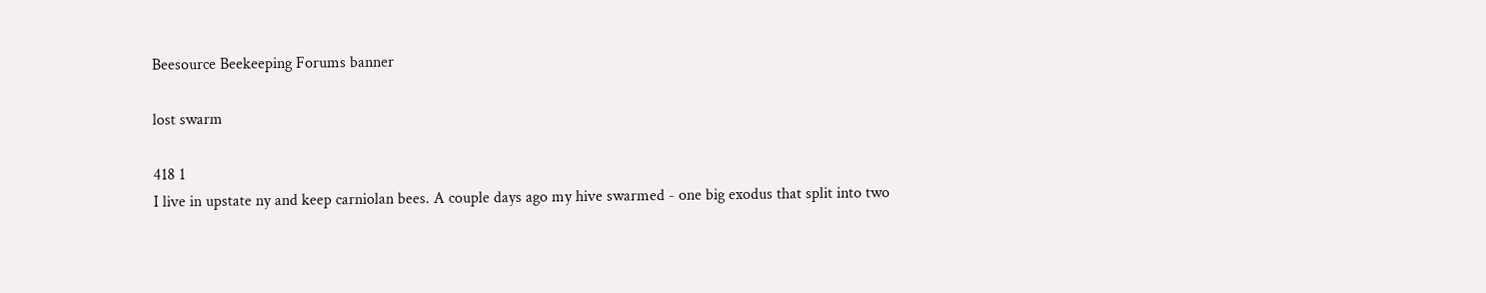Beesource Beekeeping Forums banner

lost swarm

418 1
I live in upstate ny and keep carniolan bees. A couple days ago my hive swarmed - one big exodus that split into two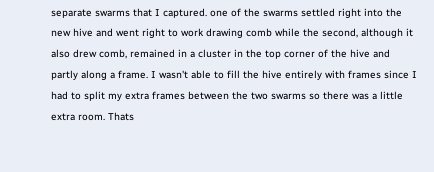separate swarms that I captured. one of the swarms settled right into the new hive and went right to work drawing comb while the second, although it also drew comb, remained in a cluster in the top corner of the hive and partly along a frame. I wasn't able to fill the hive entirely with frames since I had to split my extra frames between the two swarms so there was a little extra room. Thats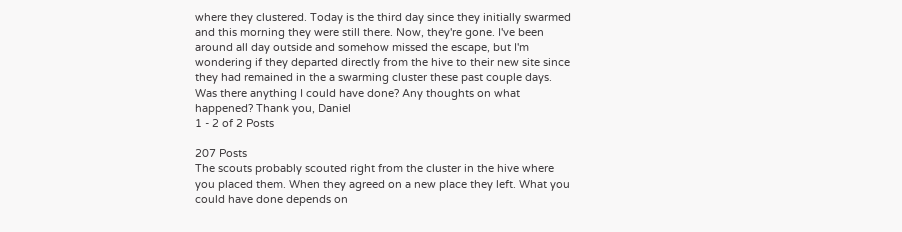where they clustered. Today is the third day since they initially swarmed and this morning they were still there. Now, they're gone. I've been around all day outside and somehow missed the escape, but I'm wondering if they departed directly from the hive to their new site since they had remained in the a swarming cluster these past couple days. Was there anything I could have done? Any thoughts on what happened? Thank you, Daniel
1 - 2 of 2 Posts

207 Posts
The scouts probably scouted right from the cluster in the hive where you placed them. When they agreed on a new place they left. What you could have done depends on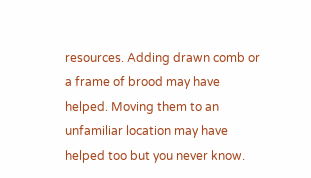resources. Adding drawn comb or a frame of brood may have helped. Moving them to an unfamiliar location may have helped too but you never know.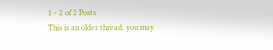1 - 2 of 2 Posts
This is an older thread, you may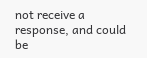not receive a response, and could be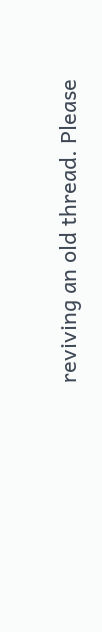reviving an old thread. Please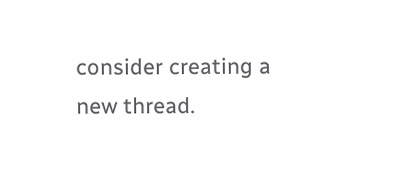consider creating a new thread.